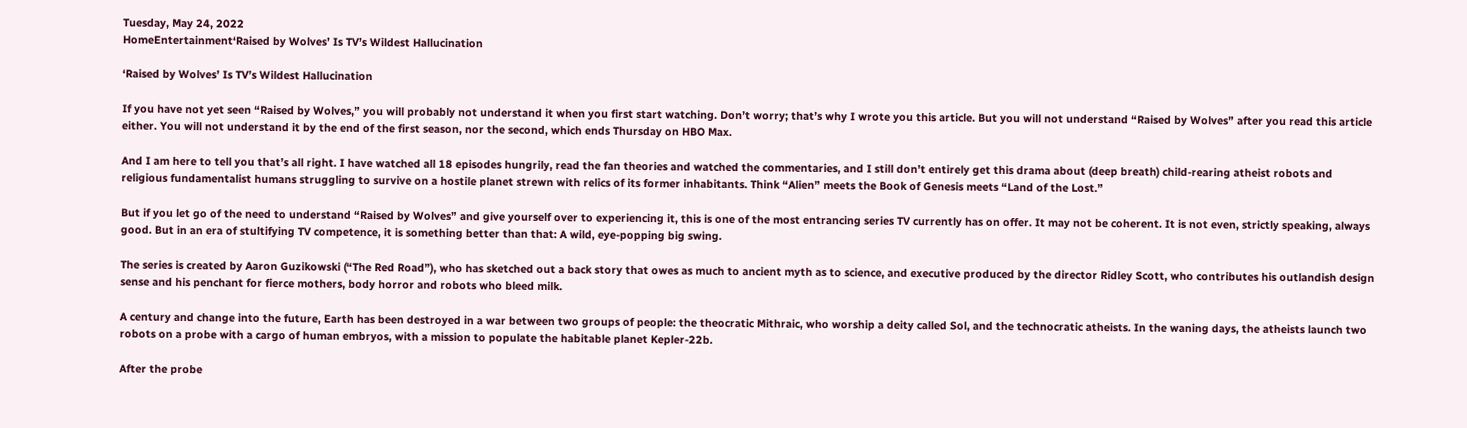Tuesday, May 24, 2022
HomeEntertainment‘Raised by Wolves’ Is TV’s Wildest Hallucination

‘Raised by Wolves’ Is TV’s Wildest Hallucination

If you have not yet seen “Raised by Wolves,” you will probably not understand it when you first start watching. Don’t worry; that’s why I wrote you this article. But you will not understand “Raised by Wolves” after you read this article either. You will not understand it by the end of the first season, nor the second, which ends Thursday on HBO Max.

And I am here to tell you that’s all right. I have watched all 18 episodes hungrily, read the fan theories and watched the commentaries, and I still don’t entirely get this drama about (deep breath) child-rearing atheist robots and religious fundamentalist humans struggling to survive on a hostile planet strewn with relics of its former inhabitants. Think “Alien” meets the Book of Genesis meets “Land of the Lost.”

But if you let go of the need to understand “Raised by Wolves” and give yourself over to experiencing it, this is one of the most entrancing series TV currently has on offer. It may not be coherent. It is not even, strictly speaking, always good. But in an era of stultifying TV competence, it is something better than that: A wild, eye-popping big swing.

The series is created by Aaron Guzikowski (“The Red Road”), who has sketched out a back story that owes as much to ancient myth as to science, and executive produced by the director Ridley Scott, who contributes his outlandish design sense and his penchant for fierce mothers, body horror and robots who bleed milk.

A century and change into the future, Earth has been destroyed in a war between two groups of people: the theocratic Mithraic, who worship a deity called Sol, and the technocratic atheists. In the waning days, the atheists launch two robots on a probe with a cargo of human embryos, with a mission to populate the habitable planet Kepler-22b.

After the probe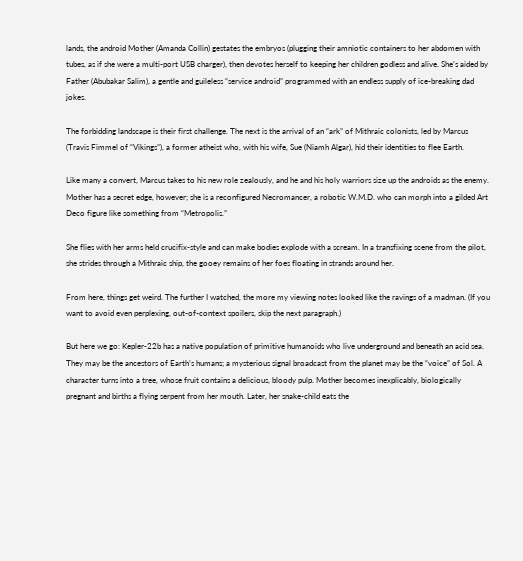lands, the android Mother (Amanda Collin) gestates the embryos (plugging their amniotic containers to her abdomen with tubes, as if she were a multi-port USB charger), then devotes herself to keeping her children godless and alive. She’s aided by Father (Abubakar Salim), a gentle and guileless “service android” programmed with an endless supply of ice-breaking dad jokes.

The forbidding landscape is their first challenge. The next is the arrival of an “ark” of Mithraic colonists, led by Marcus (Travis Fimmel of “Vikings”), a former atheist who, with his wife, Sue (Niamh Algar), hid their identities to flee Earth.

Like many a convert, Marcus takes to his new role zealously, and he and his holy warriors size up the androids as the enemy. Mother has a secret edge, however; she is a reconfigured Necromancer, a robotic W.M.D. who can morph into a gilded Art Deco figure like something from “Metropolis.”

She flies with her arms held crucifix-style and can make bodies explode with a scream. In a transfixing scene from the pilot, she strides through a Mithraic ship, the gooey remains of her foes floating in strands around her.

From here, things get weird. The further I watched, the more my viewing notes looked like the ravings of a madman. (If you want to avoid even perplexing, out-of-context spoilers, skip the next paragraph.)

But here we go: Kepler-22b has a native population of primitive humanoids who live underground and beneath an acid sea. They may be the ancestors of Earth’s humans; a mysterious signal broadcast from the planet may be the “voice” of Sol. A character turns into a tree, whose fruit contains a delicious, bloody pulp. Mother becomes inexplicably, biologically pregnant and births a flying serpent from her mouth. Later, her snake-child eats the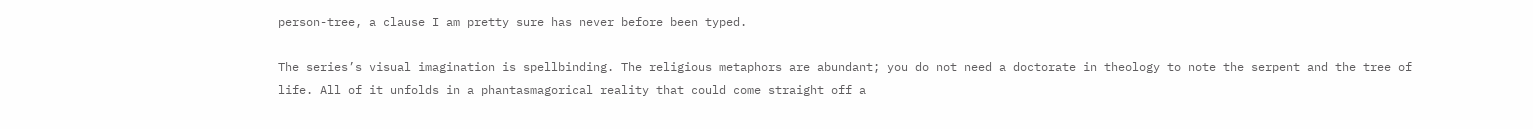person-tree, a clause I am pretty sure has never before been typed.

The series’s visual imagination is spellbinding. The religious metaphors are abundant; you do not need a doctorate in theology to note the serpent and the tree of life. All of it unfolds in a phantasmagorical reality that could come straight off a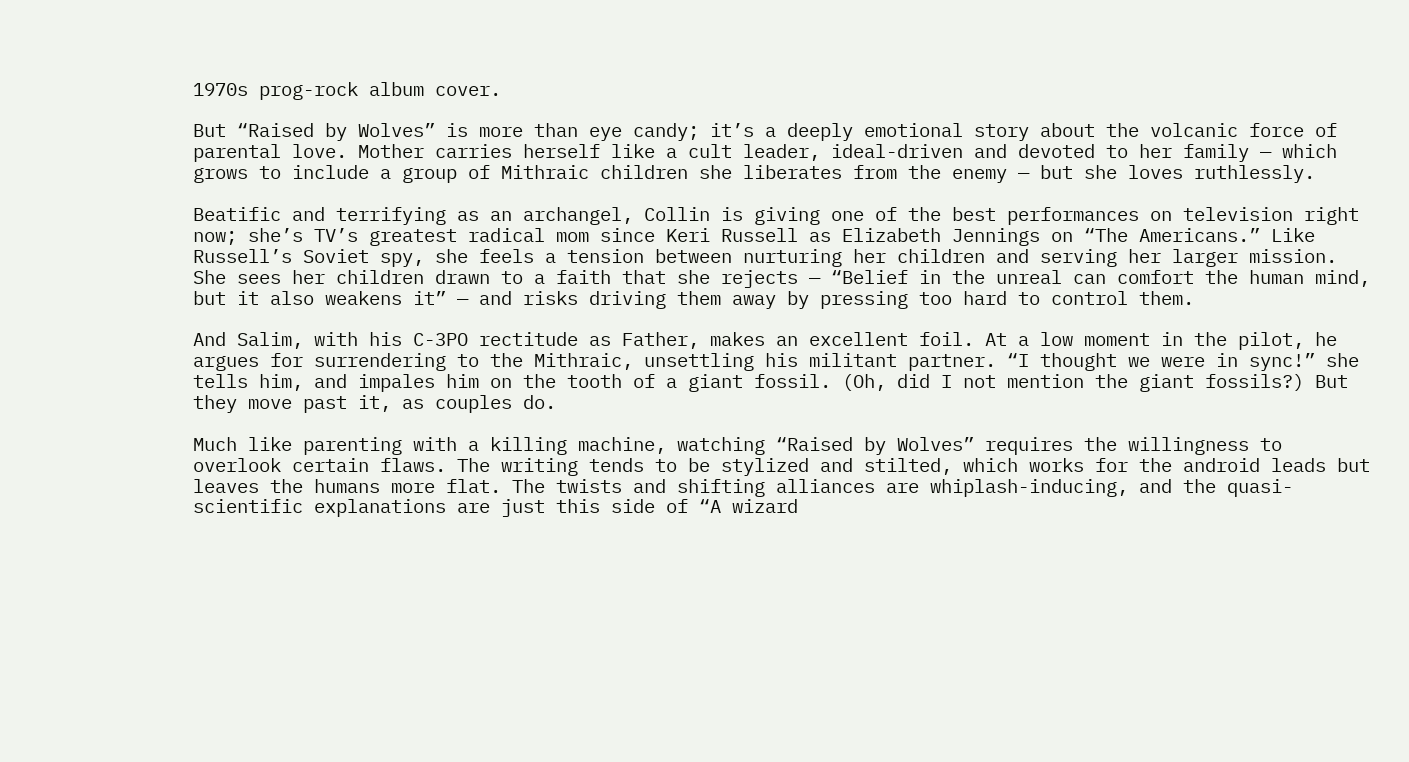1970s prog-rock album cover.

But “Raised by Wolves” is more than eye candy; it’s a deeply emotional story about the volcanic force of parental love. Mother carries herself like a cult leader, ideal-driven and devoted to her family — which grows to include a group of Mithraic children she liberates from the enemy — but she loves ruthlessly.

Beatific and terrifying as an archangel, Collin is giving one of the best performances on television right now; she’s TV’s greatest radical mom since Keri Russell as Elizabeth Jennings on “The Americans.” Like Russell’s Soviet spy, she feels a tension between nurturing her children and serving her larger mission. She sees her children drawn to a faith that she rejects — “Belief in the unreal can comfort the human mind, but it also weakens it” — and risks driving them away by pressing too hard to control them.

And Salim, with his C-3PO rectitude as Father, makes an excellent foil. At a low moment in the pilot, he argues for surrendering to the Mithraic, unsettling his militant partner. “I thought we were in sync!” she tells him, and impales him on the tooth of a giant fossil. (Oh, did I not mention the giant fossils?) But they move past it, as couples do.

Much like parenting with a killing machine, watching “Raised by Wolves” requires the willingness to overlook certain flaws. The writing tends to be stylized and stilted, which works for the android leads but leaves the humans more flat. The twists and shifting alliances are whiplash-inducing, and the quasi-scientific explanations are just this side of “A wizard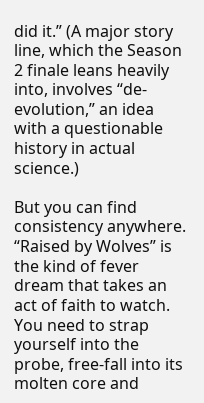did it.” (A major story line, which the Season 2 finale leans heavily into, involves “de-evolution,” an idea with a questionable history in actual science.)

But you can find consistency anywhere. “Raised by Wolves” is the kind of fever dream that takes an act of faith to watch. You need to strap yourself into the probe, free-fall into its molten core and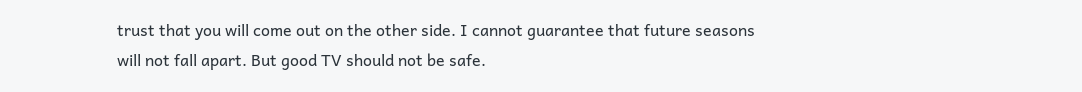trust that you will come out on the other side. I cannot guarantee that future seasons will not fall apart. But good TV should not be safe.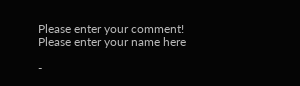Please enter your comment!
Please enter your name here

-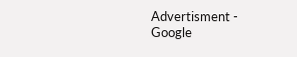Advertisment -
Google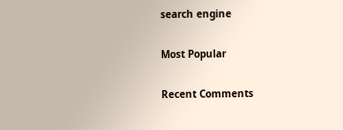search engine

Most Popular

Recent Comments